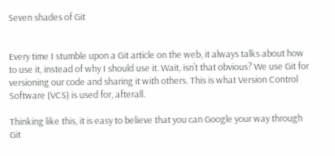Seven shades of Git


Every time I stumble upon a Git article on the web, it always talks about how to use it, instead of why I should use it. Wait, isn’t that obvious? We use Git for versioning our code and sharing it with others. This is what Version Control Software (VCS) is used for, afterall.

Thinking like this, it is easy to believe that you can Google your way through Git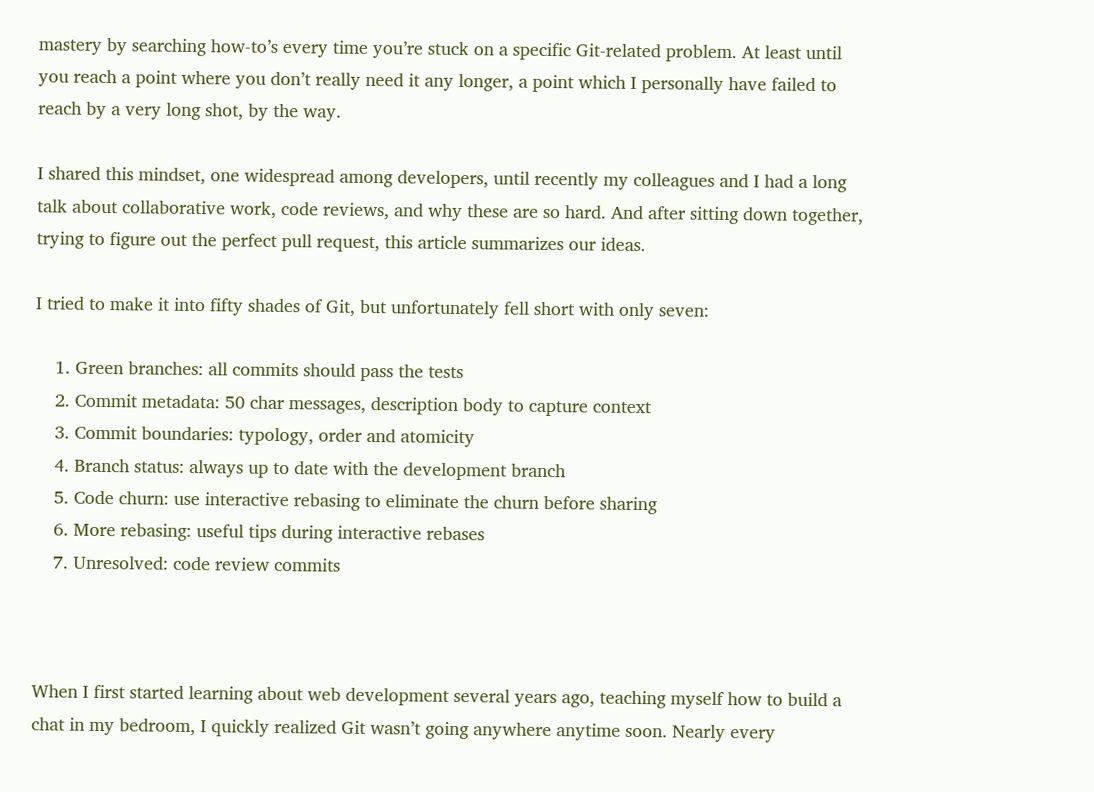mastery by searching how-to’s every time you’re stuck on a specific Git-related problem. At least until you reach a point where you don’t really need it any longer, a point which I personally have failed to reach by a very long shot, by the way.

I shared this mindset, one widespread among developers, until recently my colleagues and I had a long talk about collaborative work, code reviews, and why these are so hard. And after sitting down together, trying to figure out the perfect pull request, this article summarizes our ideas.

I tried to make it into fifty shades of Git, but unfortunately fell short with only seven:

    1. Green branches: all commits should pass the tests
    2. Commit metadata: 50 char messages, description body to capture context
    3. Commit boundaries: typology, order and atomicity
    4. Branch status: always up to date with the development branch
    5. Code churn: use interactive rebasing to eliminate the churn before sharing
    6. More rebasing: useful tips during interactive rebases
    7. Unresolved: code review commits



When I first started learning about web development several years ago, teaching myself how to build a chat in my bedroom, I quickly realized Git wasn’t going anywhere anytime soon. Nearly every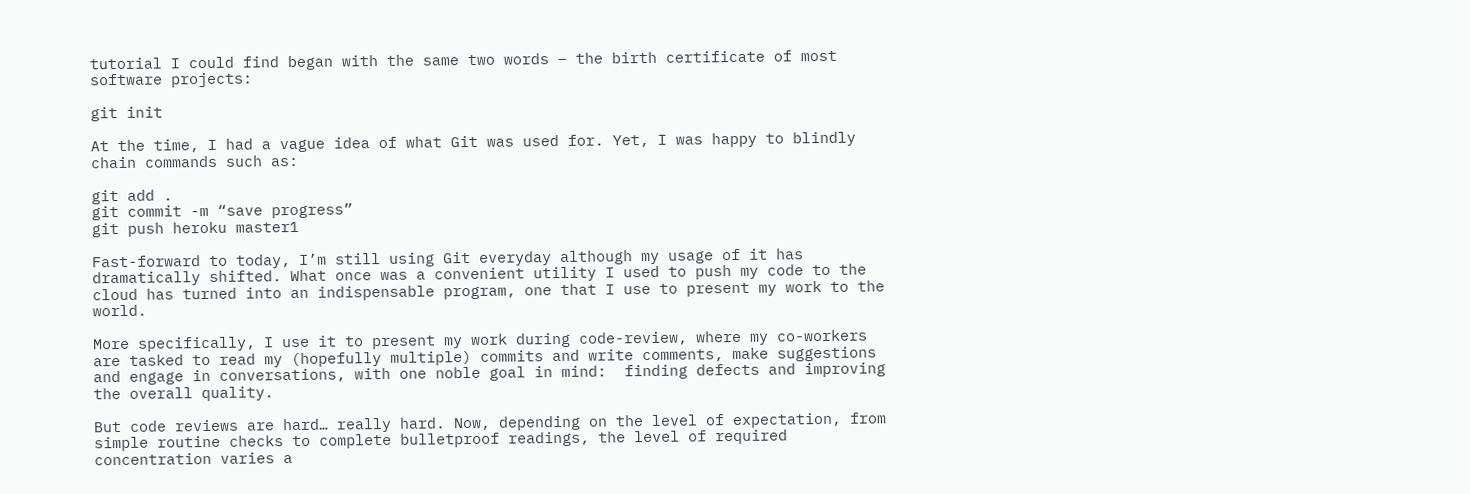tutorial I could find began with the same two words – the birth certificate of most software projects:

git init

At the time, I had a vague idea of what Git was used for. Yet, I was happy to blindly chain commands such as:

git add .
git commit -m “save progress”
git push heroku master1

Fast-forward to today, I’m still using Git everyday although my usage of it has dramatically shifted. What once was a convenient utility I used to push my code to the cloud has turned into an indispensable program, one that I use to present my work to the world.

More specifically, I use it to present my work during code-review, where my co-workers are tasked to read my (hopefully multiple) commits and write comments, make suggestions and engage in conversations, with one noble goal in mind:  finding defects and improving the overall quality.

But code reviews are hard… really hard. Now, depending on the level of expectation, from simple routine checks to complete bulletproof readings, the level of required concentration varies a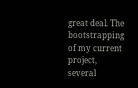great deal. The bootstrapping of my current project, several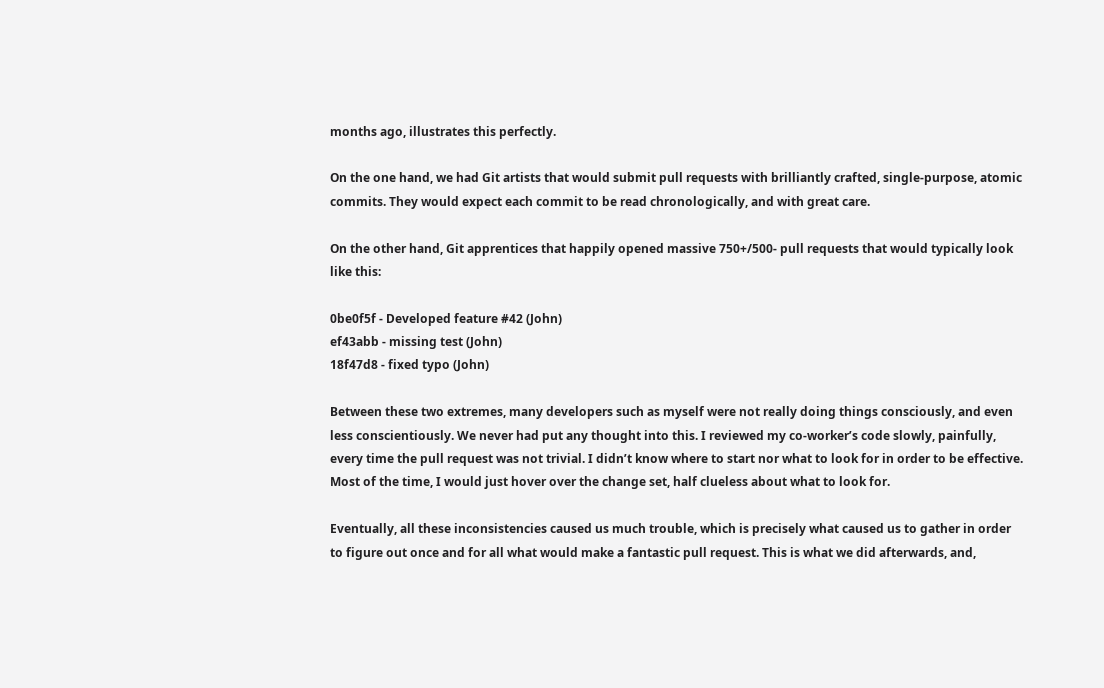months ago, illustrates this perfectly.

On the one hand, we had Git artists that would submit pull requests with brilliantly crafted, single-purpose, atomic commits. They would expect each commit to be read chronologically, and with great care.

On the other hand, Git apprentices that happily opened massive 750+/500- pull requests that would typically look like this:

0be0f5f - Developed feature #42 (John)
ef43abb - missing test (John)
18f47d8 - fixed typo (John)

Between these two extremes, many developers such as myself were not really doing things consciously, and even less conscientiously. We never had put any thought into this. I reviewed my co-worker’s code slowly, painfully, every time the pull request was not trivial. I didn’t know where to start nor what to look for in order to be effective. Most of the time, I would just hover over the change set, half clueless about what to look for.

Eventually, all these inconsistencies caused us much trouble, which is precisely what caused us to gather in order to figure out once and for all what would make a fantastic pull request. This is what we did afterwards, and,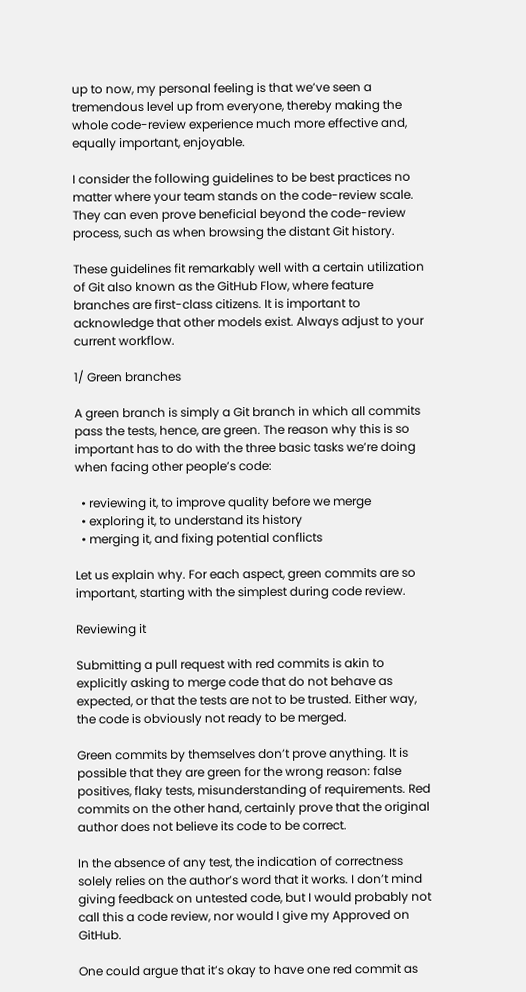up to now, my personal feeling is that we’ve seen a tremendous level up from everyone, thereby making the whole code-review experience much more effective and, equally important, enjoyable.

I consider the following guidelines to be best practices no matter where your team stands on the code-review scale. They can even prove beneficial beyond the code-review process, such as when browsing the distant Git history.

These guidelines fit remarkably well with a certain utilization of Git also known as the GitHub Flow, where feature branches are first-class citizens. It is important to acknowledge that other models exist. Always adjust to your current workflow.

1/ Green branches

A green branch is simply a Git branch in which all commits pass the tests, hence, are green. The reason why this is so important has to do with the three basic tasks we’re doing when facing other people’s code:

  • reviewing it, to improve quality before we merge
  • exploring it, to understand its history
  • merging it, and fixing potential conflicts

Let us explain why. For each aspect, green commits are so important, starting with the simplest during code review.

Reviewing it

Submitting a pull request with red commits is akin to explicitly asking to merge code that do not behave as expected, or that the tests are not to be trusted. Either way, the code is obviously not ready to be merged.

Green commits by themselves don’t prove anything. It is possible that they are green for the wrong reason: false positives, flaky tests, misunderstanding of requirements. Red commits on the other hand, certainly prove that the original author does not believe its code to be correct.

In the absence of any test, the indication of correctness solely relies on the author’s word that it works. I don’t mind giving feedback on untested code, but I would probably not call this a code review, nor would I give my Approved on GitHub.

One could argue that it’s okay to have one red commit as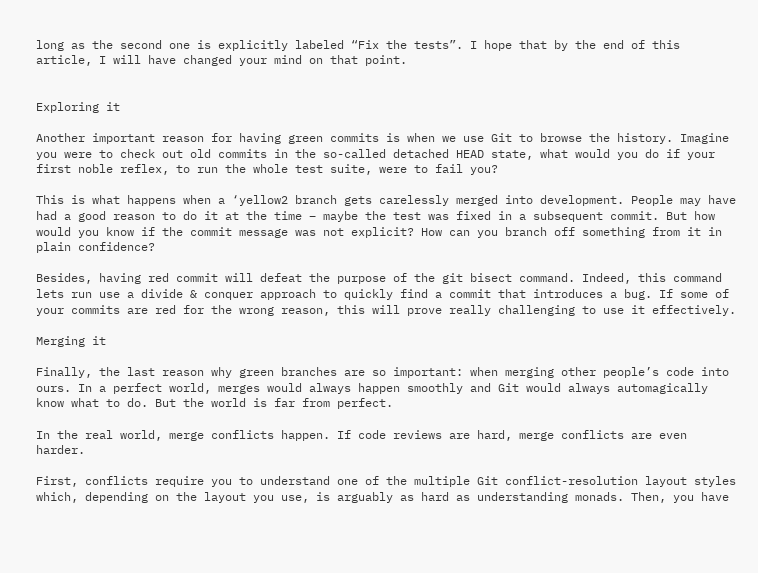long as the second one is explicitly labeled “Fix the tests”. I hope that by the end of this article, I will have changed your mind on that point.


Exploring it

Another important reason for having green commits is when we use Git to browse the history. Imagine you were to check out old commits in the so-called detached HEAD state, what would you do if your first noble reflex, to run the whole test suite, were to fail you?

This is what happens when a ‘yellow2 branch gets carelessly merged into development. People may have had a good reason to do it at the time – maybe the test was fixed in a subsequent commit. But how would you know if the commit message was not explicit? How can you branch off something from it in plain confidence?

Besides, having red commit will defeat the purpose of the git bisect command. Indeed, this command lets run use a divide & conquer approach to quickly find a commit that introduces a bug. If some of your commits are red for the wrong reason, this will prove really challenging to use it effectively.

Merging it

Finally, the last reason why green branches are so important: when merging other people’s code into ours. In a perfect world, merges would always happen smoothly and Git would always automagically know what to do. But the world is far from perfect.

In the real world, merge conflicts happen. If code reviews are hard, merge conflicts are even harder.

First, conflicts require you to understand one of the multiple Git conflict-resolution layout styles which, depending on the layout you use, is arguably as hard as understanding monads. Then, you have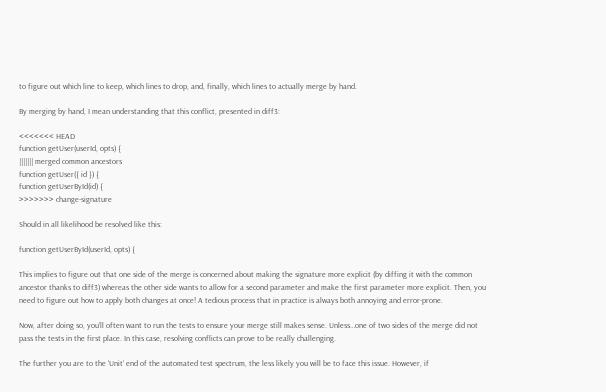to figure out which line to keep, which lines to drop, and, finally, which lines to actually merge by hand.

By merging by hand, I mean understanding that this conflict, presented in diff3:

<<<<<<< HEAD
function getUser(userId, opts) {
||||||| merged common ancestors
function getUser({ id }) {
function getUserById(id) {
>>>>>>> change-signature

Should in all likelihood be resolved like this:

function getUserById(userId, opts) {

This implies to figure out that one side of the merge is concerned about making the signature more explicit (by diffing it with the common ancestor thanks to diff3) whereas the other side wants to allow for a second parameter and make the first parameter more explicit. Then, you need to figure out how to apply both changes at once! A tedious process that in practice is always both annoying and error-prone.

Now, after doing so, you’ll often want to run the tests to ensure your merge still makes sense. Unless…one of two sides of the merge did not pass the tests in the first place. In this case, resolving conflicts can prove to be really challenging.

The further you are to the ‘Unit’ end of the automated test spectrum, the less likely you will be to face this issue. However, if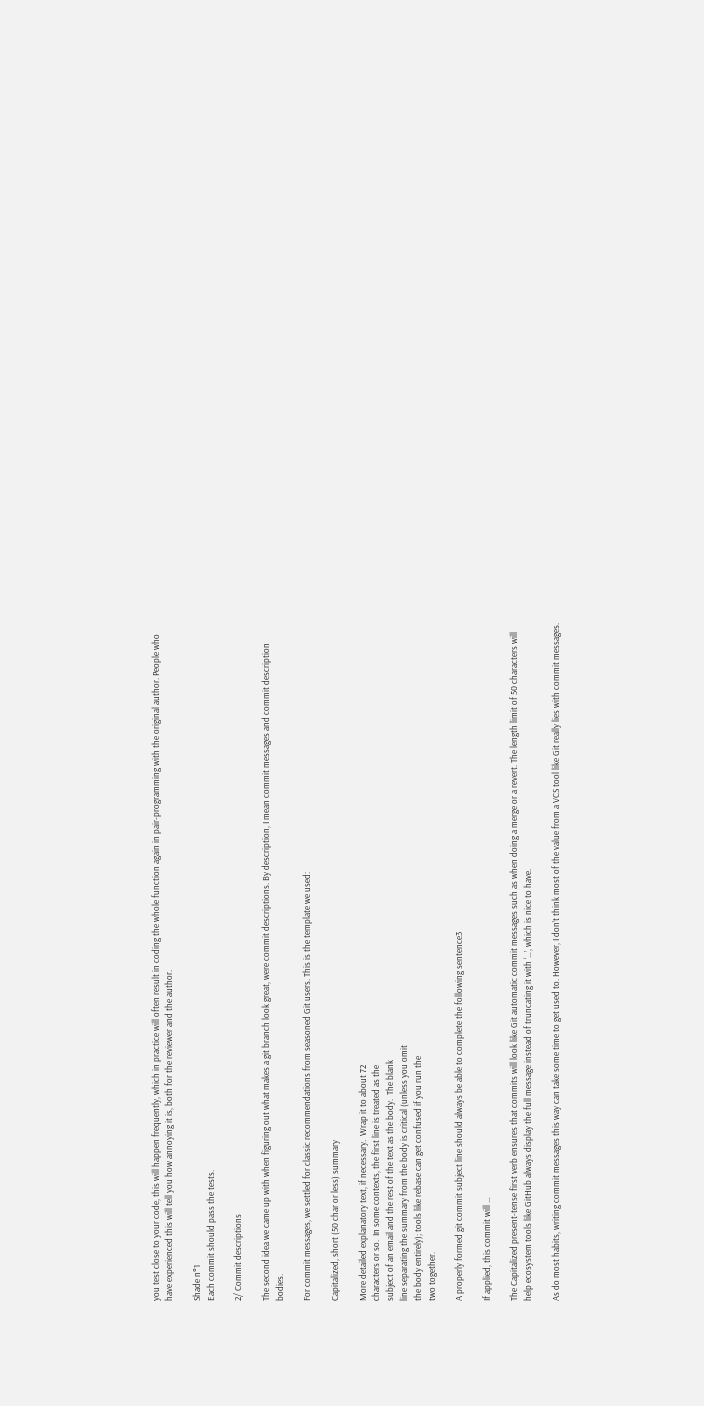you test close to your code, this will happen frequently, which in practice will often result in coding the whole function again in pair-programming with the original author. People who have experienced this will tell you how annoying it is, both for the reviewer and the author.

Shade n°1
Each commit should pass the tests.

2/ Commit descriptions

The second idea we came up with when figuring out what makes a git branch look great, were commit descriptions. By description, I mean commit messages and commit description bodies.

For commit messages, we settled for classic recommendations from seasoned Git users. This is the template we used:

Capitalized, short (50 char or less) summary

More detailed explanatory text, if necessary.  Wrap it to about 72
characters or so.  In some contexts, the first line is treated as the
subject of an email and the rest of the text as the body.  The blank
line separating the summary from the body is critical (unless you omit
the body entirely); tools like rebase can get confused if you run the
two together.

A properly formed git commit subject line should always be able to complete the following sentence3

If applied, this commit will …

The Capitalized present-tense first verb ensures that commits will look like Git automatic commit messages such as when doing a merge or a revert. The length limit of 50 characters will help ecosystem tools like GitHub always display the full message instead of truncating it with ‘…’, which is nice to have.

As do most habits, writing commit messages this way can take some time to get used to. However, I don’t think most of the value from a VCS tool like Git really lies with commit messages.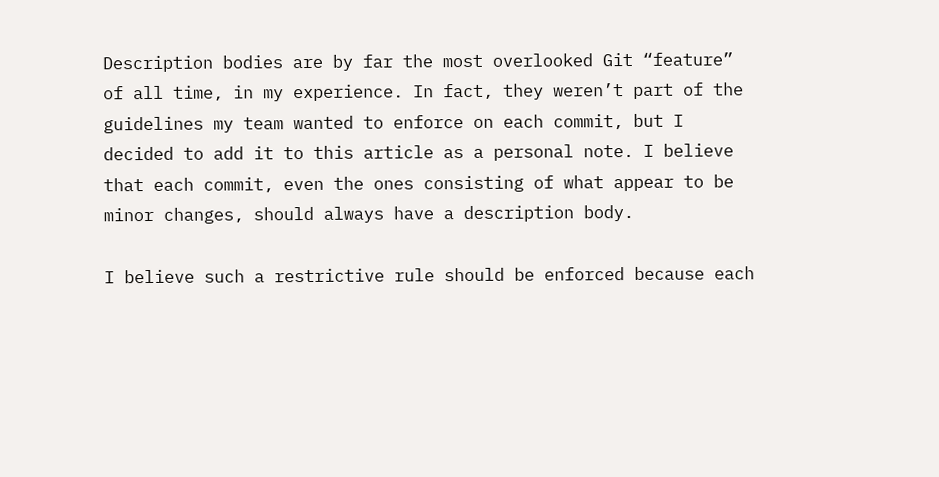Description bodies are by far the most overlooked Git “feature” of all time, in my experience. In fact, they weren’t part of the guidelines my team wanted to enforce on each commit, but I decided to add it to this article as a personal note. I believe that each commit, even the ones consisting of what appear to be minor changes, should always have a description body.

I believe such a restrictive rule should be enforced because each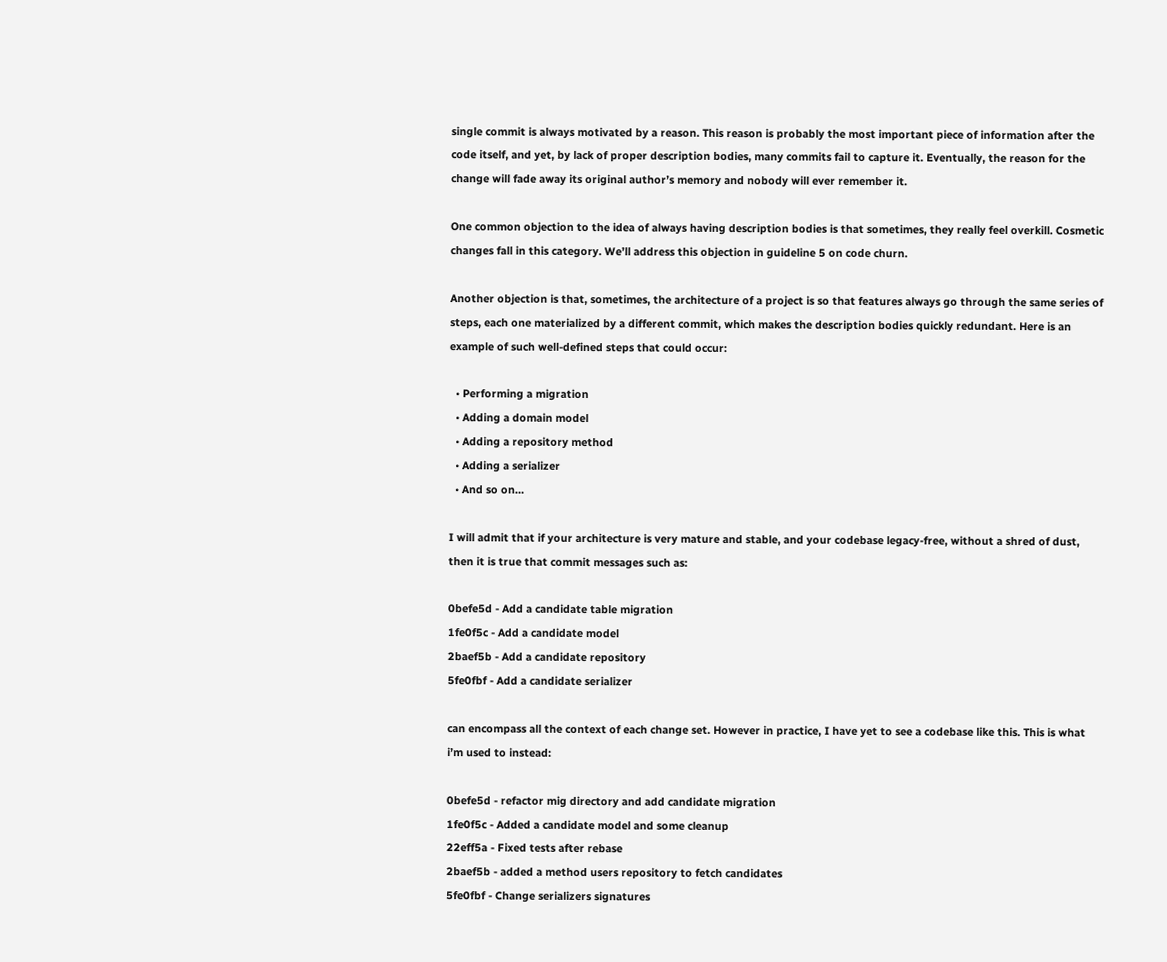single commit is always motivated by a reason. This reason is probably the most important piece of information after the code itself, and yet, by lack of proper description bodies, many commits fail to capture it. Eventually, the reason for the change will fade away its original author’s memory and nobody will ever remember it.

One common objection to the idea of always having description bodies is that sometimes, they really feel overkill. Cosmetic changes fall in this category. We’ll address this objection in guideline 5 on code churn.

Another objection is that, sometimes, the architecture of a project is so that features always go through the same series of steps, each one materialized by a different commit, which makes the description bodies quickly redundant. Here is an example of such well-defined steps that could occur:

  • Performing a migration
  • Adding a domain model
  • Adding a repository method
  • Adding a serializer
  • And so on…

I will admit that if your architecture is very mature and stable, and your codebase legacy-free, without a shred of dust, then it is true that commit messages such as:

0befe5d - Add a candidate table migration
1fe0f5c - Add a candidate model
2baef5b - Add a candidate repository
5fe0fbf - Add a candidate serializer

can encompass all the context of each change set. However in practice, I have yet to see a codebase like this. This is what i’m used to instead:

0befe5d - refactor mig directory and add candidate migration
1fe0f5c - Added a candidate model and some cleanup
22eff5a - Fixed tests after rebase
2baef5b - added a method users repository to fetch candidates
5fe0fbf - Change serializers signatures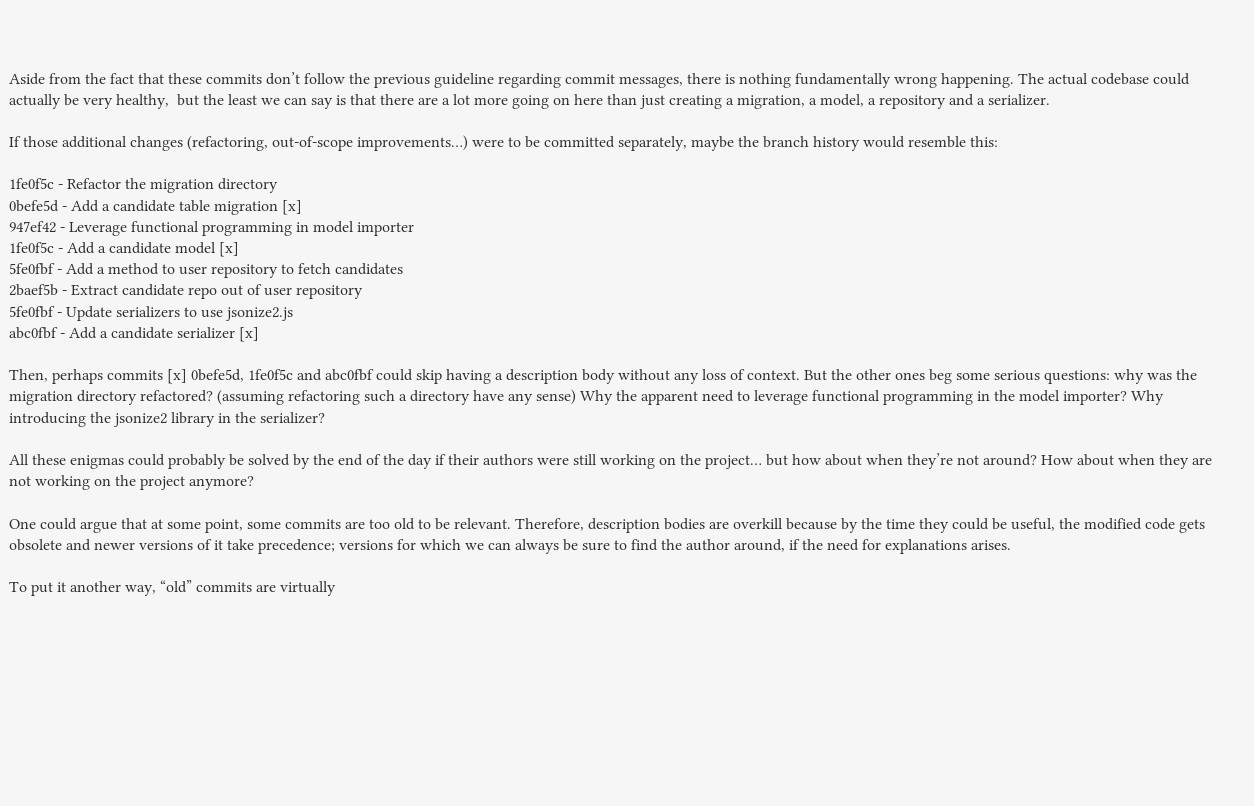Aside from the fact that these commits don’t follow the previous guideline regarding commit messages, there is nothing fundamentally wrong happening. The actual codebase could actually be very healthy,  but the least we can say is that there are a lot more going on here than just creating a migration, a model, a repository and a serializer.

If those additional changes (refactoring, out-of-scope improvements…) were to be committed separately, maybe the branch history would resemble this:

1fe0f5c - Refactor the migration directory
0befe5d - Add a candidate table migration [x]
947ef42 - Leverage functional programming in model importer
1fe0f5c - Add a candidate model [x]
5fe0fbf - Add a method to user repository to fetch candidates
2baef5b - Extract candidate repo out of user repository
5fe0fbf - Update serializers to use jsonize2.js
abc0fbf - Add a candidate serializer [x]

Then, perhaps commits [x] 0befe5d, 1fe0f5c and abc0fbf could skip having a description body without any loss of context. But the other ones beg some serious questions: why was the migration directory refactored? (assuming refactoring such a directory have any sense) Why the apparent need to leverage functional programming in the model importer? Why introducing the jsonize2 library in the serializer?

All these enigmas could probably be solved by the end of the day if their authors were still working on the project… but how about when they’re not around? How about when they are not working on the project anymore?

One could argue that at some point, some commits are too old to be relevant. Therefore, description bodies are overkill because by the time they could be useful, the modified code gets obsolete and newer versions of it take precedence; versions for which we can always be sure to find the author around, if the need for explanations arises.

To put it another way, “old” commits are virtually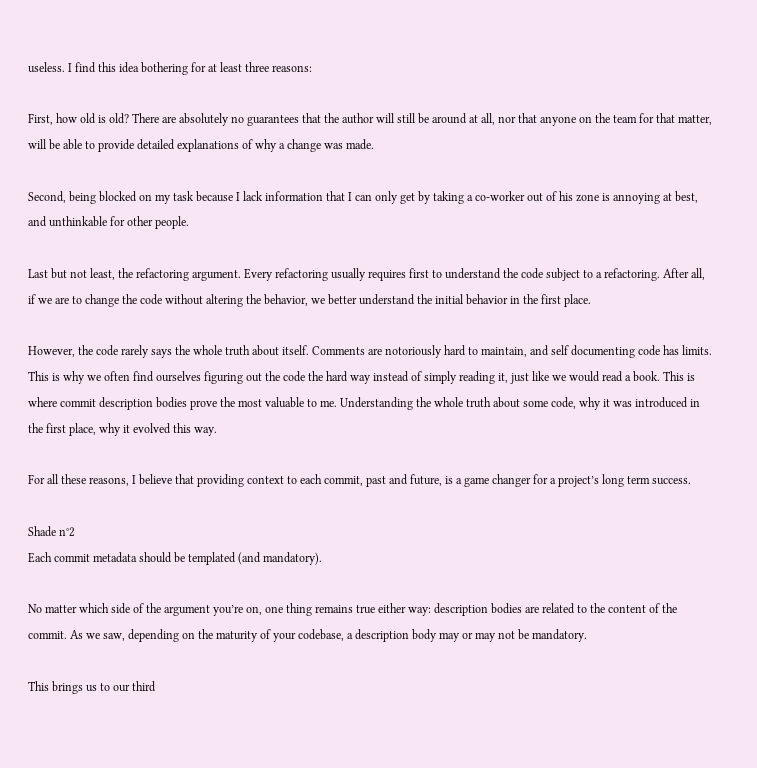useless. I find this idea bothering for at least three reasons:

First, how old is old? There are absolutely no guarantees that the author will still be around at all, nor that anyone on the team for that matter, will be able to provide detailed explanations of why a change was made.

Second, being blocked on my task because I lack information that I can only get by taking a co-worker out of his zone is annoying at best, and unthinkable for other people.

Last but not least, the refactoring argument. Every refactoring usually requires first to understand the code subject to a refactoring. After all, if we are to change the code without altering the behavior, we better understand the initial behavior in the first place.

However, the code rarely says the whole truth about itself. Comments are notoriously hard to maintain, and self documenting code has limits. This is why we often find ourselves figuring out the code the hard way instead of simply reading it, just like we would read a book. This is where commit description bodies prove the most valuable to me. Understanding the whole truth about some code, why it was introduced in the first place, why it evolved this way.

For all these reasons, I believe that providing context to each commit, past and future, is a game changer for a project’s long term success.

Shade n°2
Each commit metadata should be templated (and mandatory).

No matter which side of the argument you’re on, one thing remains true either way: description bodies are related to the content of the commit. As we saw, depending on the maturity of your codebase, a description body may or may not be mandatory.

This brings us to our third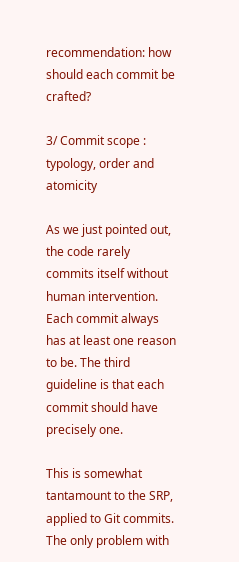recommendation: how should each commit be crafted?

3/ Commit scope : typology, order and atomicity

As we just pointed out, the code rarely commits itself without human intervention. Each commit always has at least one reason to be. The third guideline is that each commit should have precisely one.

This is somewhat tantamount to the SRP, applied to Git commits. The only problem with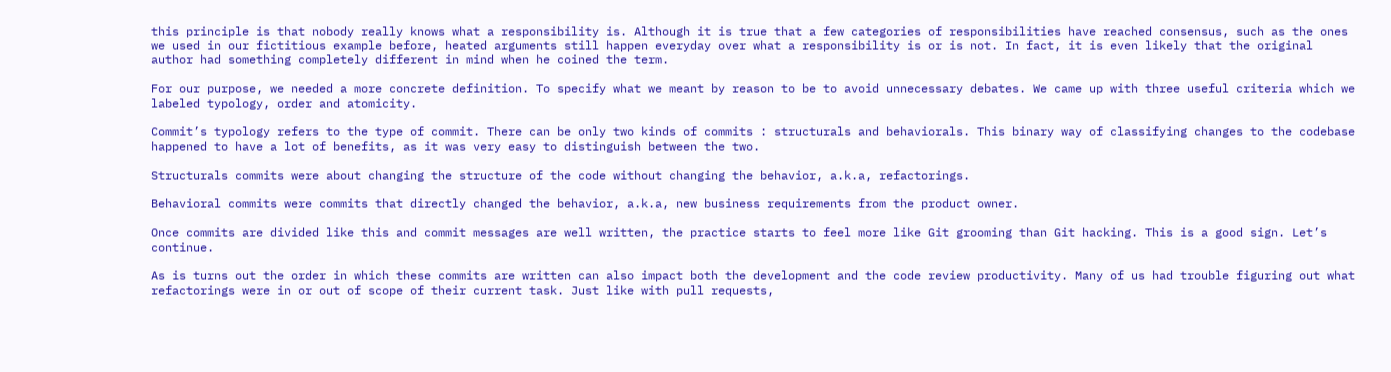this principle is that nobody really knows what a responsibility is. Although it is true that a few categories of responsibilities have reached consensus, such as the ones we used in our fictitious example before, heated arguments still happen everyday over what a responsibility is or is not. In fact, it is even likely that the original author had something completely different in mind when he coined the term.

For our purpose, we needed a more concrete definition. To specify what we meant by reason to be to avoid unnecessary debates. We came up with three useful criteria which we labeled typology, order and atomicity.

Commit’s typology refers to the type of commit. There can be only two kinds of commits : structurals and behaviorals. This binary way of classifying changes to the codebase happened to have a lot of benefits, as it was very easy to distinguish between the two.

Structurals commits were about changing the structure of the code without changing the behavior, a.k.a, refactorings.

Behavioral commits were commits that directly changed the behavior, a.k.a, new business requirements from the product owner.

Once commits are divided like this and commit messages are well written, the practice starts to feel more like Git grooming than Git hacking. This is a good sign. Let’s continue.

As is turns out the order in which these commits are written can also impact both the development and the code review productivity. Many of us had trouble figuring out what refactorings were in or out of scope of their current task. Just like with pull requests,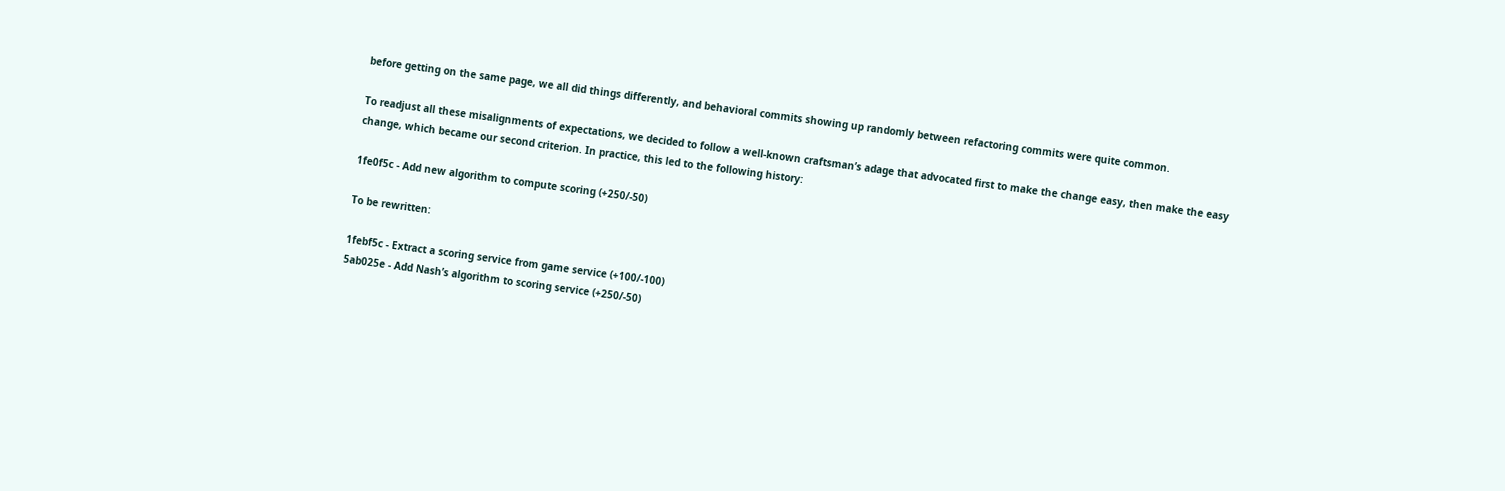before getting on the same page, we all did things differently, and behavioral commits showing up randomly between refactoring commits were quite common.

To readjust all these misalignments of expectations, we decided to follow a well-known craftsman’s adage that advocated first to make the change easy, then make the easy change, which became our second criterion. In practice, this led to the following history:

1fe0f5c - Add new algorithm to compute scoring (+250/-50)

To be rewritten:

1febf5c - Extract a scoring service from game service (+100/-100)
5ab025e - Add Nash’s algorithm to scoring service (+250/-50)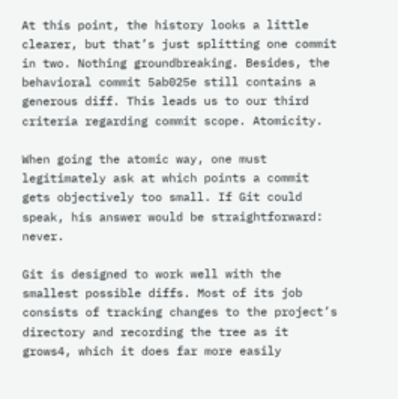At this point, the history looks a little clearer, but that’s just splitting one commit in two. Nothing groundbreaking. Besides, the behavioral commit 5ab025e still contains a generous diff. This leads us to our third criteria regarding commit scope. Atomicity.

When going the atomic way, one must legitimately ask at which points a commit gets objectively too small. If Git could speak, his answer would be straightforward: never.

Git is designed to work well with the smallest possible diffs. Most of its job consists of tracking changes to the project’s directory and recording the tree as it grows4, which it does far more easily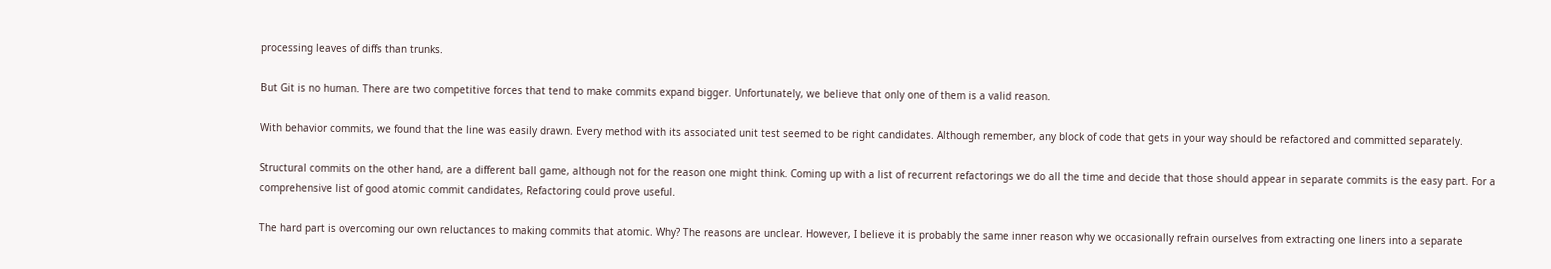processing leaves of diffs than trunks.

But Git is no human. There are two competitive forces that tend to make commits expand bigger. Unfortunately, we believe that only one of them is a valid reason.

With behavior commits, we found that the line was easily drawn. Every method with its associated unit test seemed to be right candidates. Although remember, any block of code that gets in your way should be refactored and committed separately.

Structural commits on the other hand, are a different ball game, although not for the reason one might think. Coming up with a list of recurrent refactorings we do all the time and decide that those should appear in separate commits is the easy part. For a comprehensive list of good atomic commit candidates, Refactoring could prove useful.

The hard part is overcoming our own reluctances to making commits that atomic. Why? The reasons are unclear. However, I believe it is probably the same inner reason why we occasionally refrain ourselves from extracting one liners into a separate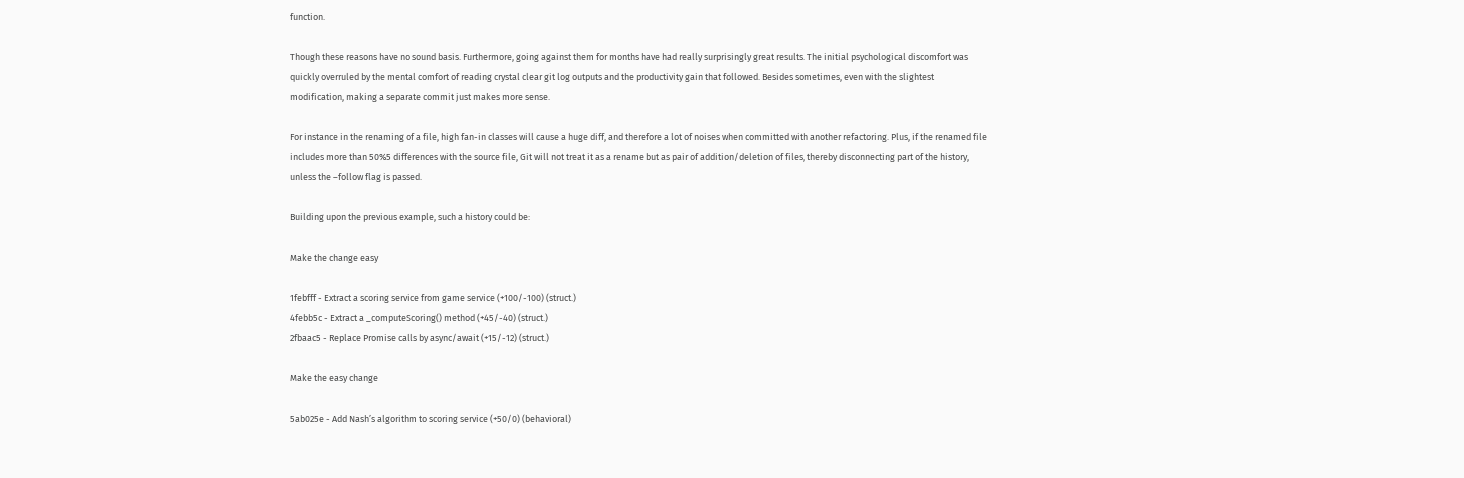function.

Though these reasons have no sound basis. Furthermore, going against them for months have had really surprisingly great results. The initial psychological discomfort was quickly overruled by the mental comfort of reading crystal clear git log outputs and the productivity gain that followed. Besides sometimes, even with the slightest modification, making a separate commit just makes more sense.

For instance in the renaming of a file, high fan-in classes will cause a huge diff, and therefore a lot of noises when committed with another refactoring. Plus, if the renamed file includes more than 50%5 differences with the source file, Git will not treat it as a rename but as pair of addition/deletion of files, thereby disconnecting part of the history, unless the –follow flag is passed.

Building upon the previous example, such a history could be:

Make the change easy

1febfff - Extract a scoring service from game service (+100/-100) (struct.)
4febb5c - Extract a _computeScoring() method (+45/-40) (struct.)
2fbaac5 - Replace Promise calls by async/await (+15/-12) (struct.)

Make the easy change

5ab025e - Add Nash’s algorithm to scoring service (+50/0) (behavioral)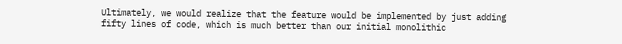Ultimately, we would realize that the feature would be implemented by just adding fifty lines of code, which is much better than our initial monolithic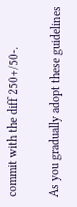commit with the diff 250+/50-.

As you gradually adopt these guidelines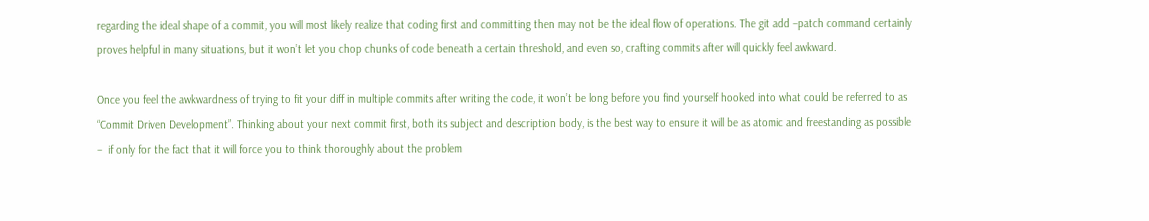regarding the ideal shape of a commit, you will most likely realize that coding first and committing then may not be the ideal flow of operations. The git add –patch command certainly proves helpful in many situations, but it won’t let you chop chunks of code beneath a certain threshold, and even so, crafting commits after will quickly feel awkward.

Once you feel the awkwardness of trying to fit your diff in multiple commits after writing the code, it won’t be long before you find yourself hooked into what could be referred to as “Commit Driven Development”. Thinking about your next commit first, both its subject and description body, is the best way to ensure it will be as atomic and freestanding as possible –  if only for the fact that it will force you to think thoroughly about the problem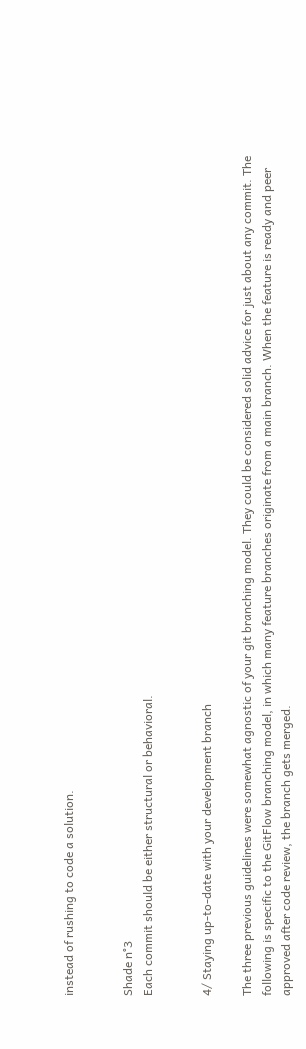instead of rushing to code a solution.


Shade n°3
Each commit should be either structural or behavioral.


4/ Staying up-to-date with your development branch

The three previous guidelines were somewhat agnostic of your git branching model. They could be considered solid advice for just about any commit. The following is specific to the GitFlow branching model, in which many feature branches originate from a main branch. When the feature is ready and peer approved after code review, the branch gets merged.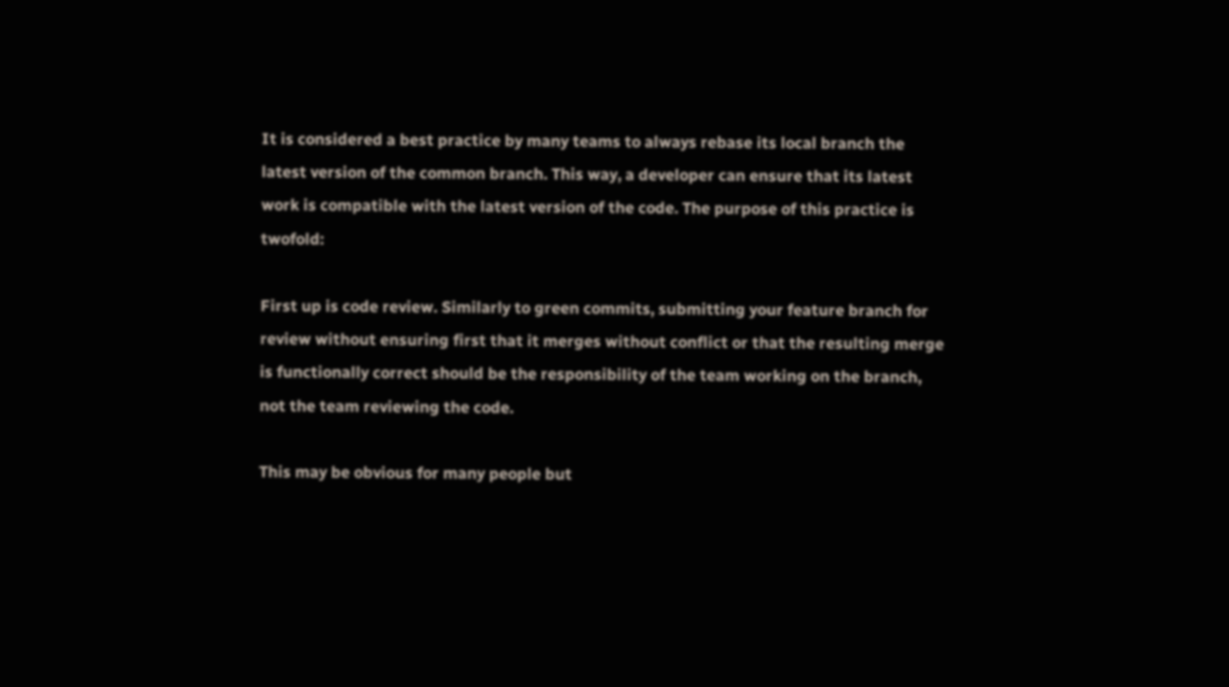It is considered a best practice by many teams to always rebase its local branch the latest version of the common branch. This way, a developer can ensure that its latest work is compatible with the latest version of the code. The purpose of this practice is twofold:

First up is code review. Similarly to green commits, submitting your feature branch for review without ensuring first that it merges without conflict or that the resulting merge is functionally correct should be the responsibility of the team working on the branch, not the team reviewing the code.

This may be obvious for many people but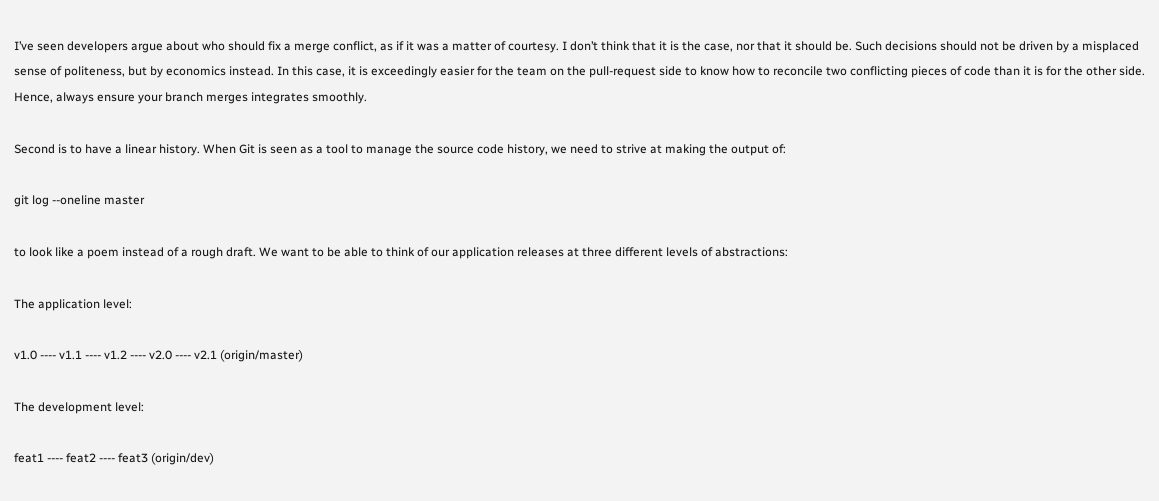I’ve seen developers argue about who should fix a merge conflict, as if it was a matter of courtesy. I don’t think that it is the case, nor that it should be. Such decisions should not be driven by a misplaced sense of politeness, but by economics instead. In this case, it is exceedingly easier for the team on the pull-request side to know how to reconcile two conflicting pieces of code than it is for the other side. Hence, always ensure your branch merges integrates smoothly.

Second is to have a linear history. When Git is seen as a tool to manage the source code history, we need to strive at making the output of:

git log --oneline master

to look like a poem instead of a rough draft. We want to be able to think of our application releases at three different levels of abstractions:

The application level:

v1.0 ---- v1.1 ---- v1.2 ---- v2.0 ---- v2.1 (origin/master)

The development level:

feat1 ---- feat2 ---- feat3 (origin/dev)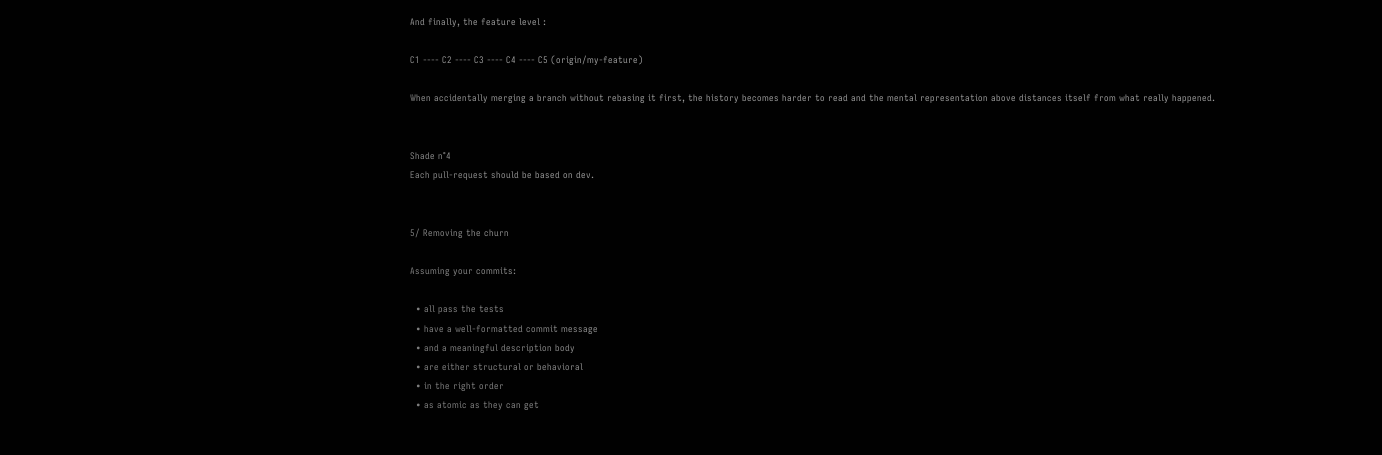And finally, the feature level :

C1 ---- C2 ---- C3 ---- C4 ---- C5 (origin/my-feature)

When accidentally merging a branch without rebasing it first, the history becomes harder to read and the mental representation above distances itself from what really happened.


Shade n°4
Each pull-request should be based on dev.


5/ Removing the churn

Assuming your commits:

  • all pass the tests
  • have a well-formatted commit message
  • and a meaningful description body
  • are either structural or behavioral
  • in the right order
  • as atomic as they can get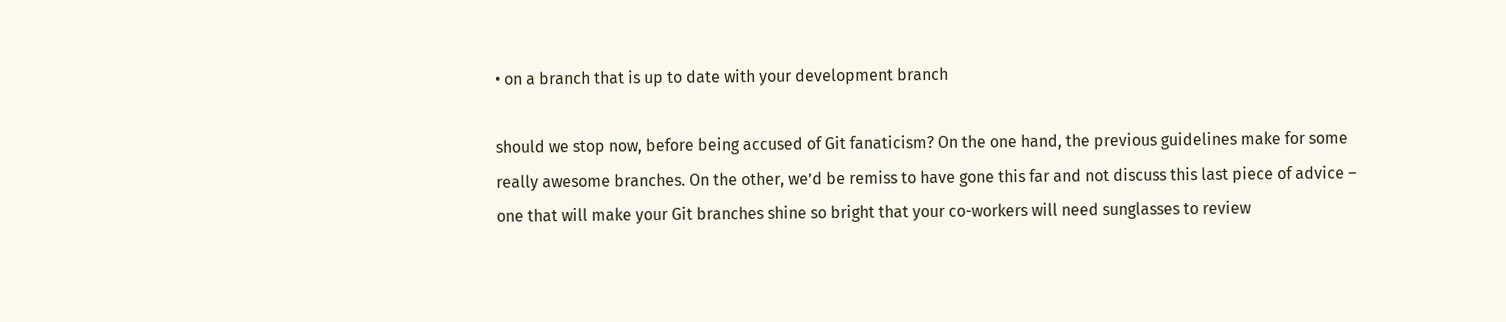• on a branch that is up to date with your development branch

should we stop now, before being accused of Git fanaticism? On the one hand, the previous guidelines make for some really awesome branches. On the other, we’d be remiss to have gone this far and not discuss this last piece of advice – one that will make your Git branches shine so bright that your co-workers will need sunglasses to review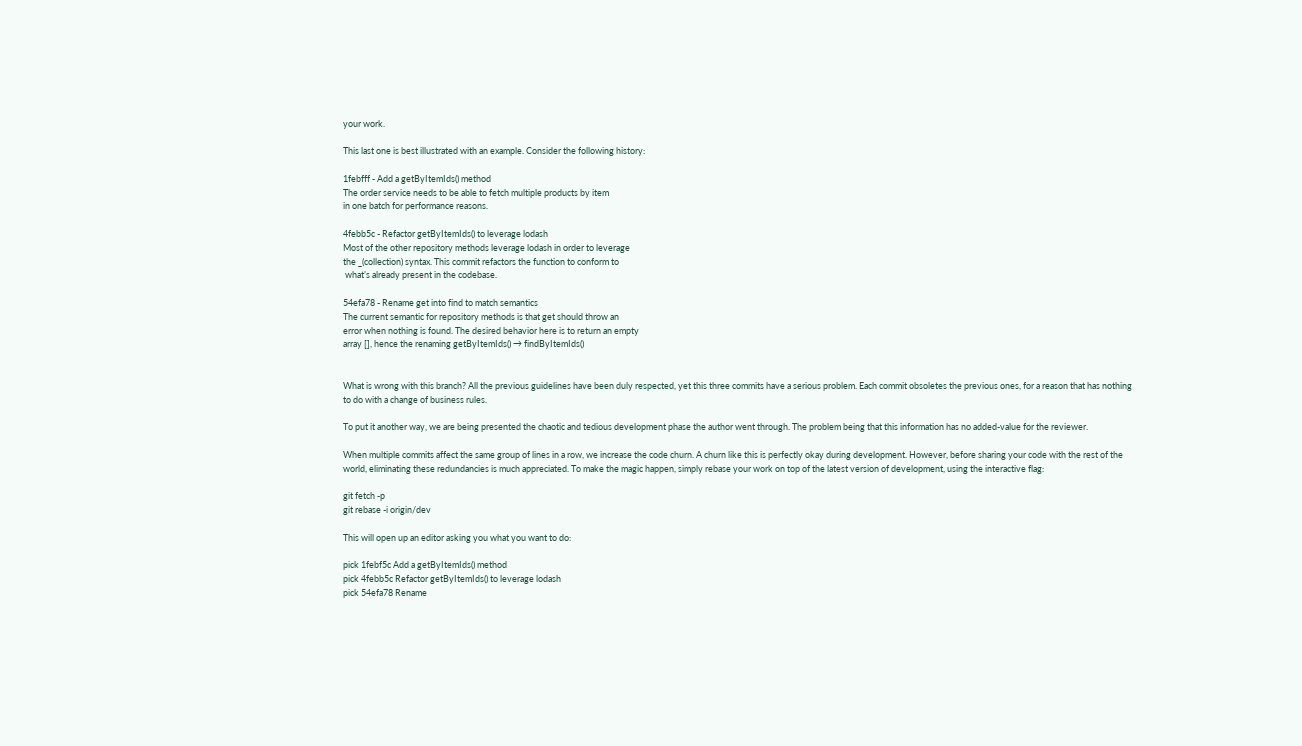your work.

This last one is best illustrated with an example. Consider the following history:

1febfff - Add a getByItemIds() method
The order service needs to be able to fetch multiple products by item
in one batch for performance reasons.

4febb5c - Refactor getByItemIds() to leverage lodash
Most of the other repository methods leverage lodash in order to leverage
the _(collection) syntax. This commit refactors the function to conform to
 what’s already present in the codebase.

54efa78 - Rename get into find to match semantics
The current semantic for repository methods is that get should throw an
error when nothing is found. The desired behavior here is to return an empty
array [], hence the renaming getByItemIds() → findByItemIds()


What is wrong with this branch? All the previous guidelines have been duly respected, yet this three commits have a serious problem. Each commit obsoletes the previous ones, for a reason that has nothing to do with a change of business rules.

To put it another way, we are being presented the chaotic and tedious development phase the author went through. The problem being that this information has no added-value for the reviewer.

When multiple commits affect the same group of lines in a row, we increase the code churn. A churn like this is perfectly okay during development. However, before sharing your code with the rest of the world, eliminating these redundancies is much appreciated. To make the magic happen, simply rebase your work on top of the latest version of development, using the interactive flag:

git fetch -p
git rebase -i origin/dev

This will open up an editor asking you what you want to do:

pick 1febf5c Add a getByItemIds() method
pick 4febb5c Refactor getByItemIds() to leverage lodash
pick 54efa78 Rename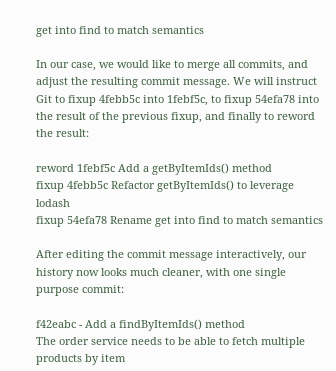get into find to match semantics

In our case, we would like to merge all commits, and adjust the resulting commit message. We will instruct Git to fixup 4febb5c into 1febf5c, to fixup 54efa78 into the result of the previous fixup, and finally to reword the result:

reword 1febf5c Add a getByItemIds() method
fixup 4febb5c Refactor getByItemIds() to leverage lodash
fixup 54efa78 Rename get into find to match semantics

After editing the commit message interactively, our history now looks much cleaner, with one single purpose commit:

f42eabc - Add a findByItemIds() method
The order service needs to be able to fetch multiple products by item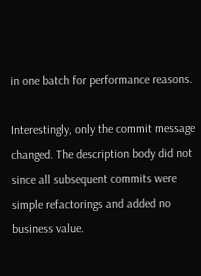in one batch for performance reasons.

Interestingly, only the commit message changed. The description body did not since all subsequent commits were simple refactorings and added no business value.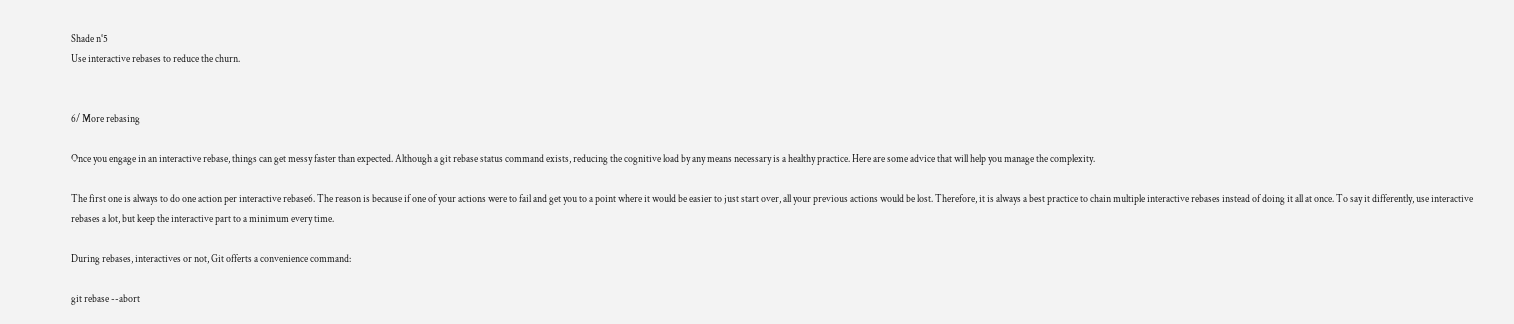Shade n°5
Use interactive rebases to reduce the churn.


6/ More rebasing

Once you engage in an interactive rebase, things can get messy faster than expected. Although a git rebase status command exists, reducing the cognitive load by any means necessary is a healthy practice. Here are some advice that will help you manage the complexity.

The first one is always to do one action per interactive rebase6. The reason is because if one of your actions were to fail and get you to a point where it would be easier to just start over, all your previous actions would be lost. Therefore, it is always a best practice to chain multiple interactive rebases instead of doing it all at once. To say it differently, use interactive rebases a lot, but keep the interactive part to a minimum every time.

During rebases, interactives or not, Git offerts a convenience command:

git rebase --abort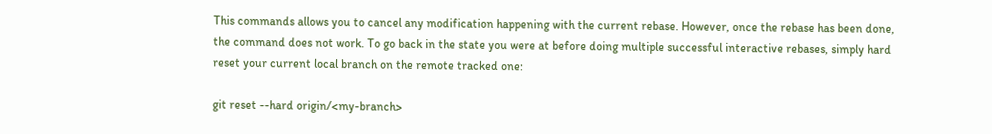This commands allows you to cancel any modification happening with the current rebase. However, once the rebase has been done, the command does not work. To go back in the state you were at before doing multiple successful interactive rebases, simply hard reset your current local branch on the remote tracked one:

git reset --hard origin/<my-branch>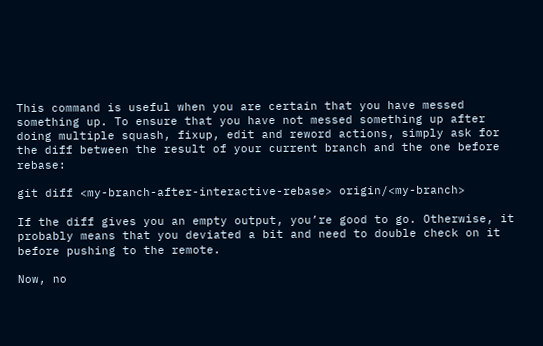This command is useful when you are certain that you have messed something up. To ensure that you have not messed something up after doing multiple squash, fixup, edit and reword actions, simply ask for the diff between the result of your current branch and the one before rebase:

git diff <my-branch-after-interactive-rebase> origin/<my-branch>

If the diff gives you an empty output, you’re good to go. Otherwise, it probably means that you deviated a bit and need to double check on it before pushing to the remote.

Now, no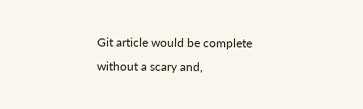Git article would be complete without a scary and,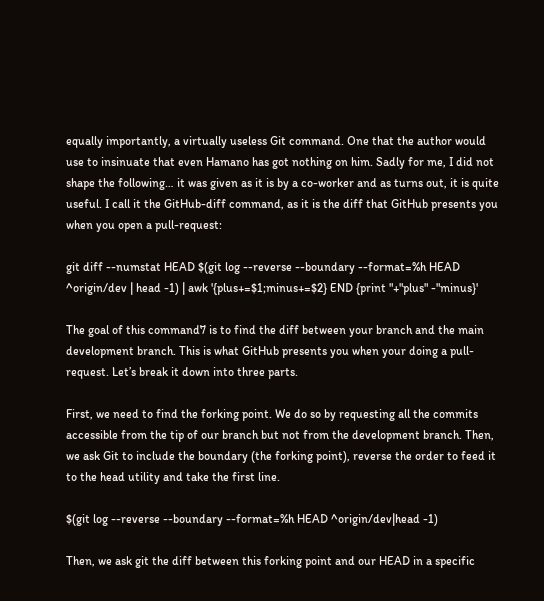equally importantly, a virtually useless Git command. One that the author would use to insinuate that even Hamano has got nothing on him. Sadly for me, I did not shape the following… it was given as it is by a co-worker and as turns out, it is quite useful. I call it the GitHub-diff command, as it is the diff that GitHub presents you when you open a pull-request:

git diff --numstat HEAD $(git log --reverse --boundary --format=%h HEAD ^origin/dev | head -1) | awk '{plus+=$1;minus+=$2} END {print "+"plus" -"minus}'

The goal of this command7 is to find the diff between your branch and the main development branch. This is what GitHub presents you when your doing a pull-request. Let’s break it down into three parts.

First, we need to find the forking point. We do so by requesting all the commits accessible from the tip of our branch but not from the development branch. Then, we ask Git to include the boundary (the forking point), reverse the order to feed it to the head utility and take the first line.

$(git log --reverse --boundary --format=%h HEAD ^origin/dev|head -1)

Then, we ask git the diff between this forking point and our HEAD in a specific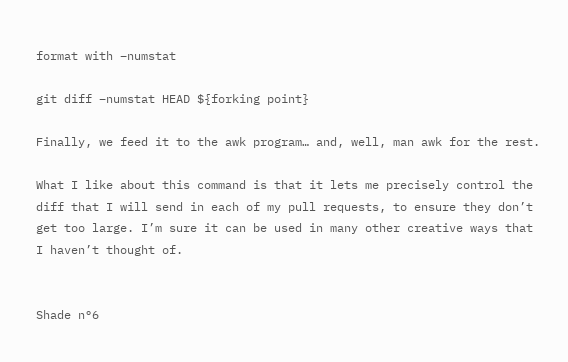format with –numstat

git diff –numstat HEAD ${forking point}

Finally, we feed it to the awk program… and, well, man awk for the rest.

What I like about this command is that it lets me precisely control the diff that I will send in each of my pull requests, to ensure they don’t get too large. I’m sure it can be used in many other creative ways that I haven’t thought of.


Shade n°6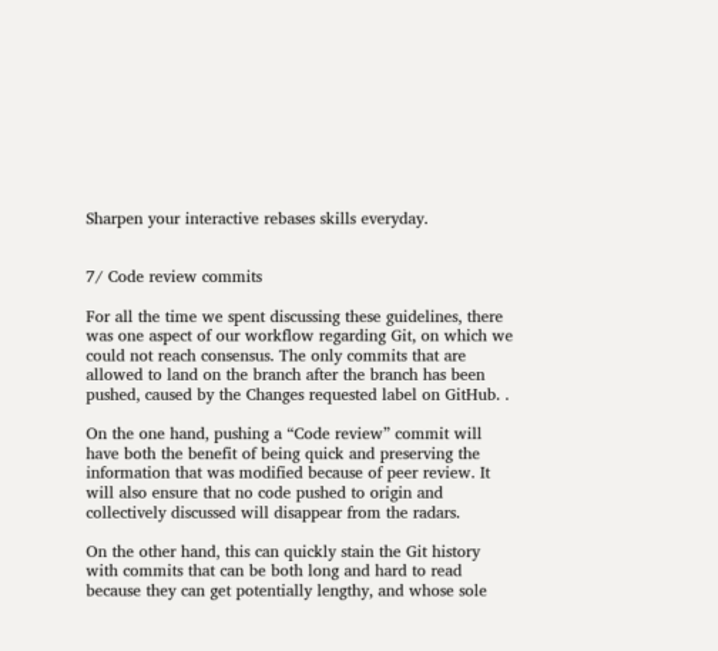Sharpen your interactive rebases skills everyday.


7/ Code review commits

For all the time we spent discussing these guidelines, there was one aspect of our workflow regarding Git, on which we could not reach consensus. The only commits that are allowed to land on the branch after the branch has been pushed, caused by the Changes requested label on GitHub. .

On the one hand, pushing a “Code review” commit will have both the benefit of being quick and preserving the information that was modified because of peer review. It will also ensure that no code pushed to origin and collectively discussed will disappear from the radars.

On the other hand, this can quickly stain the Git history with commits that can be both long and hard to read because they can get potentially lengthy, and whose sole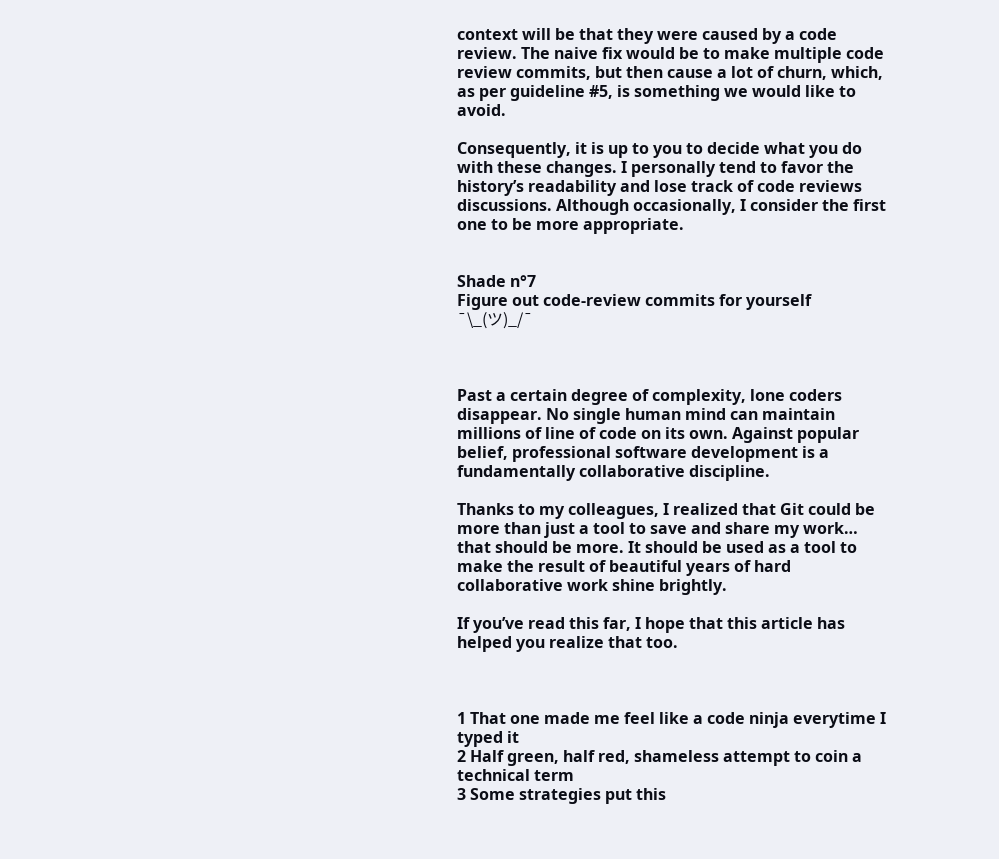context will be that they were caused by a code review. The naive fix would be to make multiple code review commits, but then cause a lot of churn, which, as per guideline #5, is something we would like to avoid.

Consequently, it is up to you to decide what you do with these changes. I personally tend to favor the history’s readability and lose track of code reviews discussions. Although occasionally, I consider the first one to be more appropriate.


Shade n°7
Figure out code-review commits for yourself  ¯\_(ツ)_/¯



Past a certain degree of complexity, lone coders disappear. No single human mind can maintain millions of line of code on its own. Against popular belief, professional software development is a fundamentally collaborative discipline.

Thanks to my colleagues, I realized that Git could be more than just a tool to save and share my work… that should be more. It should be used as a tool to make the result of beautiful years of hard collaborative work shine brightly.

If you’ve read this far, I hope that this article has helped you realize that too.



1 That one made me feel like a code ninja everytime I typed it
2 Half green, half red, shameless attempt to coin a technical term
3 Some strategies put this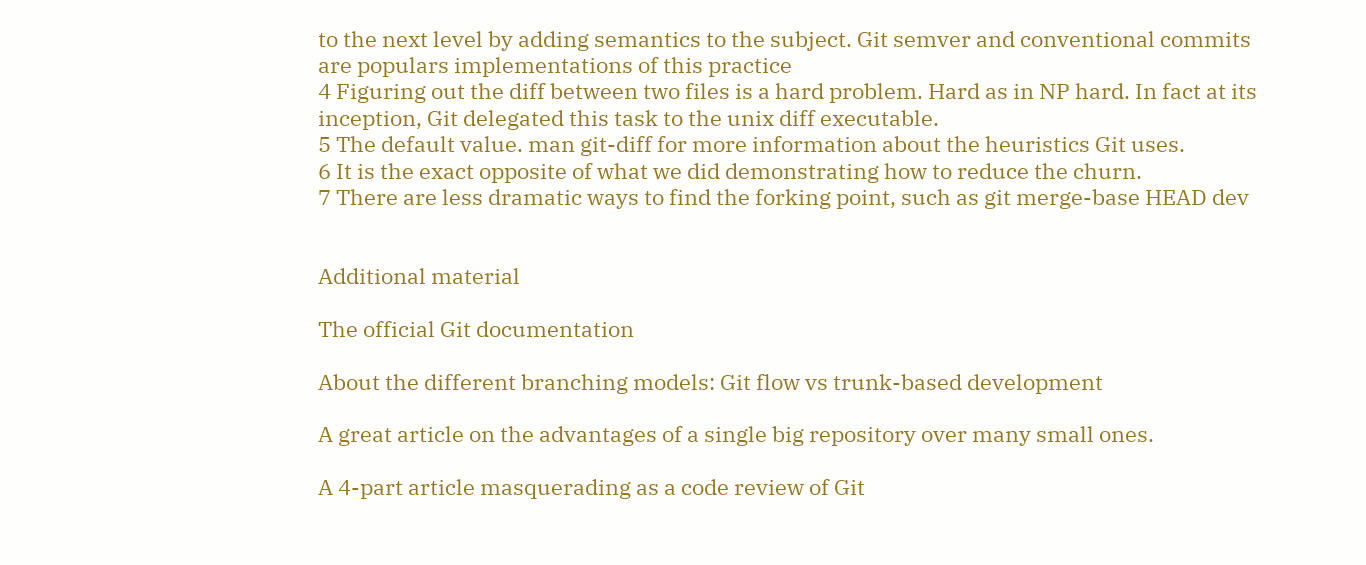to the next level by adding semantics to the subject. Git semver and conventional commits are populars implementations of this practice
4 Figuring out the diff between two files is a hard problem. Hard as in NP hard. In fact at its inception, Git delegated this task to the unix diff executable.
5 The default value. man git-diff for more information about the heuristics Git uses.
6 It is the exact opposite of what we did demonstrating how to reduce the churn.
7 There are less dramatic ways to find the forking point, such as git merge-base HEAD dev


Additional material

The official Git documentation

About the different branching models: Git flow vs trunk-based development

A great article on the advantages of a single big repository over many small ones.

A 4-part article masquerading as a code review of Git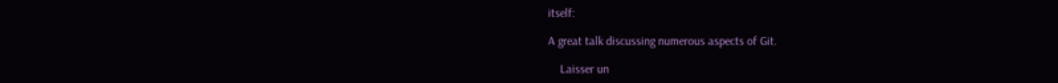itself:

A great talk discussing numerous aspects of Git.

    Laisser un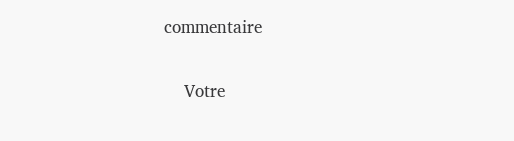commentaire

    Votre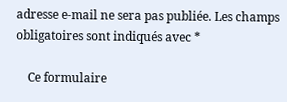adresse e-mail ne sera pas publiée. Les champs obligatoires sont indiqués avec *

    Ce formulaire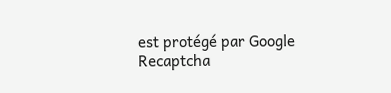est protégé par Google Recaptcha